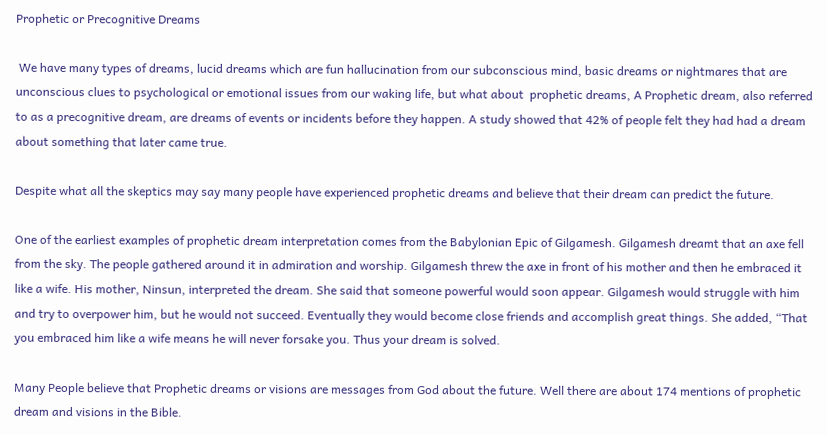Prophetic or Precognitive Dreams

 We have many types of dreams, lucid dreams which are fun hallucination from our subconscious mind, basic dreams or nightmares that are unconscious clues to psychological or emotional issues from our waking life, but what about  prophetic dreams, A Prophetic dream, also referred to as a precognitive dream, are dreams of events or incidents before they happen. A study showed that 42% of people felt they had had a dream about something that later came true.

Despite what all the skeptics may say many people have experienced prophetic dreams and believe that their dream can predict the future.

One of the earliest examples of prophetic dream interpretation comes from the Babylonian Epic of Gilgamesh. Gilgamesh dreamt that an axe fell from the sky. The people gathered around it in admiration and worship. Gilgamesh threw the axe in front of his mother and then he embraced it like a wife. His mother, Ninsun, interpreted the dream. She said that someone powerful would soon appear. Gilgamesh would struggle with him and try to overpower him, but he would not succeed. Eventually they would become close friends and accomplish great things. She added, “That you embraced him like a wife means he will never forsake you. Thus your dream is solved.

Many People believe that Prophetic dreams or visions are messages from God about the future. Well there are about 174 mentions of prophetic dream and visions in the Bible.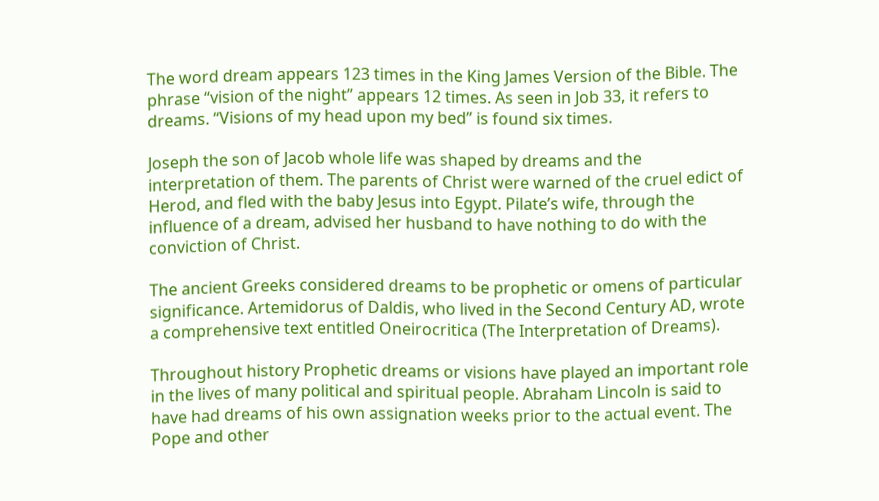The word dream appears 123 times in the King James Version of the Bible. The phrase “vision of the night” appears 12 times. As seen in Job 33, it refers to dreams. “Visions of my head upon my bed” is found six times.

Joseph the son of Jacob whole life was shaped by dreams and the interpretation of them. The parents of Christ were warned of the cruel edict of Herod, and fled with the baby Jesus into Egypt. Pilate’s wife, through the influence of a dream, advised her husband to have nothing to do with the conviction of Christ.

The ancient Greeks considered dreams to be prophetic or omens of particular significance. Artemidorus of Daldis, who lived in the Second Century AD, wrote a comprehensive text entitled Oneirocritica (The Interpretation of Dreams).

Throughout history Prophetic dreams or visions have played an important role in the lives of many political and spiritual people. Abraham Lincoln is said to have had dreams of his own assignation weeks prior to the actual event. The Pope and other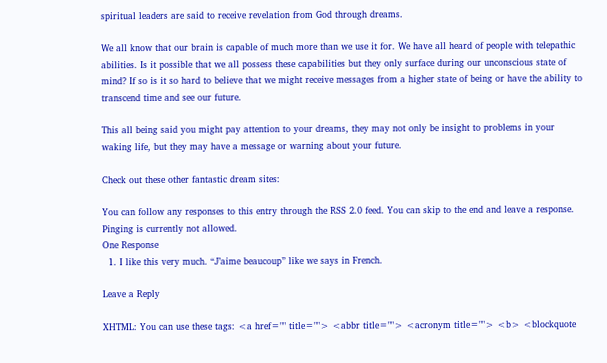spiritual leaders are said to receive revelation from God through dreams.

We all know that our brain is capable of much more than we use it for. We have all heard of people with telepathic abilities. Is it possible that we all possess these capabilities but they only surface during our unconscious state of mind? If so is it so hard to believe that we might receive messages from a higher state of being or have the ability to transcend time and see our future.

This all being said you might pay attention to your dreams, they may not only be insight to problems in your waking life, but they may have a message or warning about your future.

Check out these other fantastic dream sites:

You can follow any responses to this entry through the RSS 2.0 feed. You can skip to the end and leave a response. Pinging is currently not allowed.
One Response
  1. I like this very much. “J’aime beaucoup” like we says in French.

Leave a Reply

XHTML: You can use these tags: <a href="" title=""> <abbr title=""> <acronym title=""> <b> <blockquote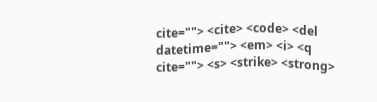cite=""> <cite> <code> <del datetime=""> <em> <i> <q cite=""> <s> <strike> <strong>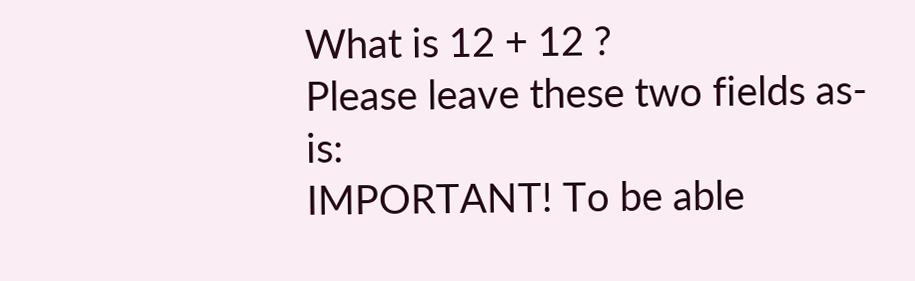What is 12 + 12 ?
Please leave these two fields as-is:
IMPORTANT! To be able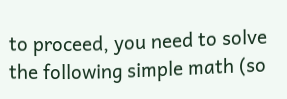to proceed, you need to solve the following simple math (so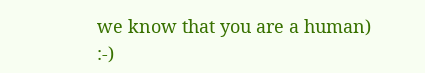we know that you are a human) :-)